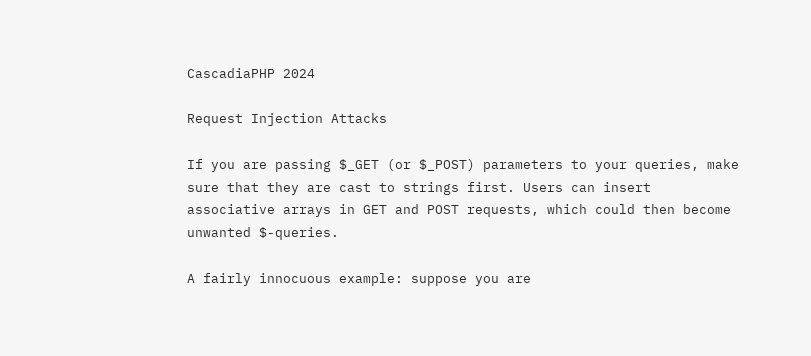CascadiaPHP 2024

Request Injection Attacks

If you are passing $_GET (or $_POST) parameters to your queries, make sure that they are cast to strings first. Users can insert associative arrays in GET and POST requests, which could then become unwanted $-queries.

A fairly innocuous example: suppose you are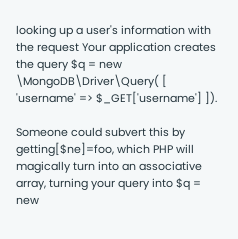looking up a user's information with the request Your application creates the query $q = new \MongoDB\Driver\Query( [ 'username' => $_GET['username'] ]).

Someone could subvert this by getting[$ne]=foo, which PHP will magically turn into an associative array, turning your query into $q = new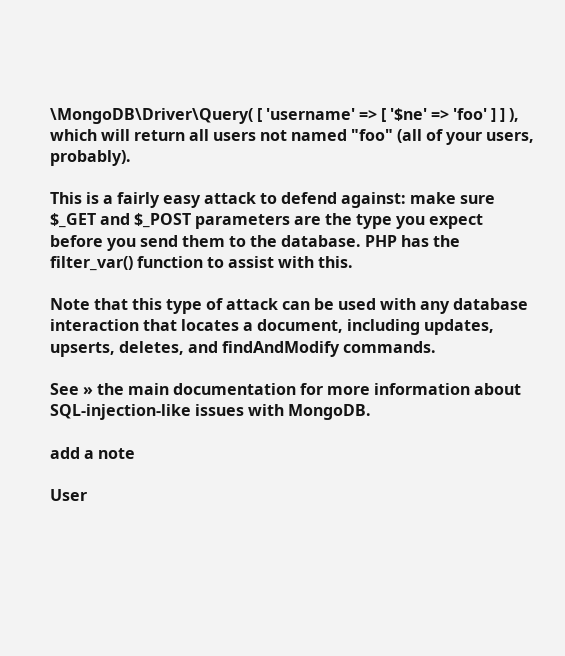\MongoDB\Driver\Query( [ 'username' => [ '$ne' => 'foo' ] ] ), which will return all users not named "foo" (all of your users, probably).

This is a fairly easy attack to defend against: make sure $_GET and $_POST parameters are the type you expect before you send them to the database. PHP has the filter_var() function to assist with this.

Note that this type of attack can be used with any database interaction that locates a document, including updates, upserts, deletes, and findAndModify commands.

See » the main documentation for more information about SQL-injection-like issues with MongoDB.

add a note

User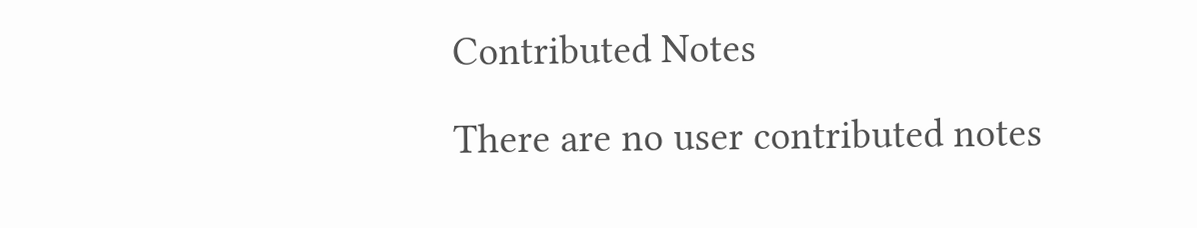Contributed Notes

There are no user contributed notes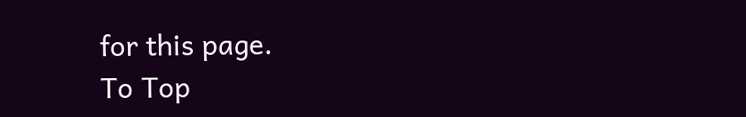for this page.
To Top